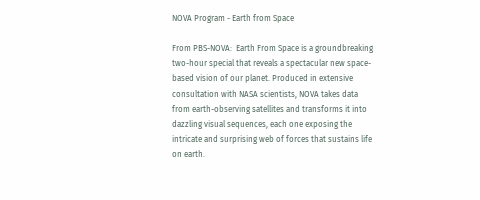NOVA Program - Earth from Space

From PBS-NOVA:  Earth From Space is a groundbreaking two-hour special that reveals a spectacular new space-based vision of our planet. Produced in extensive consultation with NASA scientists, NOVA takes data from earth-observing satellites and transforms it into dazzling visual sequences, each one exposing the intricate and surprising web of forces that sustains life on earth.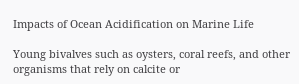Impacts of Ocean Acidification on Marine Life

Young bivalves such as oysters, coral reefs, and other organisms that rely on calcite or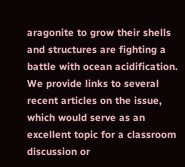aragonite to grow their shells and structures are fighting a battle with ocean acidification. We provide links to several recent articles on the issue, which would serve as an excellent topic for a classroom discussion or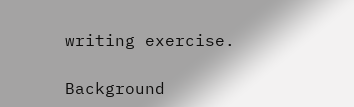writing exercise.

Background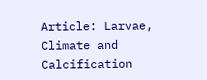Article: Larvae, Climate and Calcification